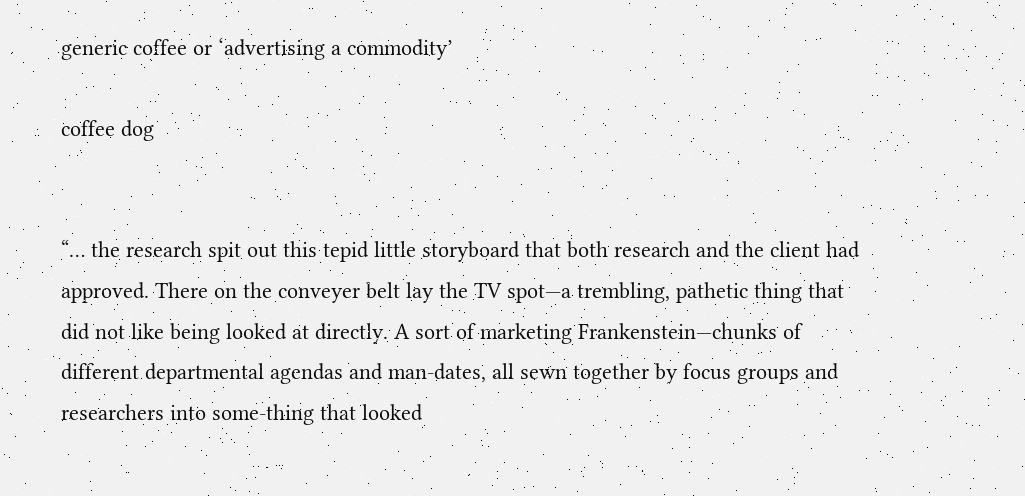generic coffee or ‘advertising a commodity’

coffee dog


“… the research spit out this tepid little storyboard that both research and the client had approved. There on the conveyer belt lay the TV spot—a trembling, pathetic thing that did not like being looked at directly. A sort of marketing Frankenstein—chunks of different departmental agendas and man-dates, all sewn together by focus groups and researchers into some-thing that looked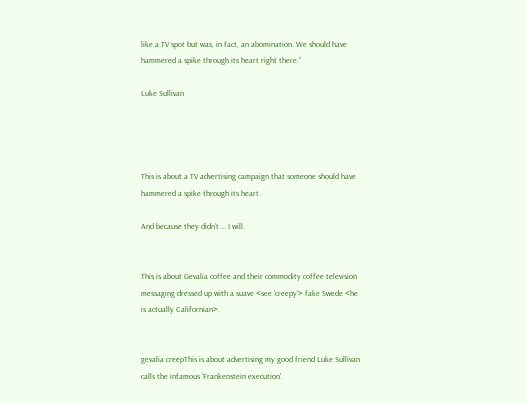like a TV spot but was, in fact, an abomination. We should have hammered a spike through its heart right there.”

Luke Sullivan




This is about a TV advertising campaign that someone should have hammered a spike through its heart.

And because they didn’t … I will.


This is about Gevalia coffee and their commodity coffee television messaging dressed up with a suave <see ‘creepy’> fake Swede <he is actually Californian>.


gevalia creepThis is about advertising my good friend Luke Sullivan calls the infamous ‘Frankenstein execution’.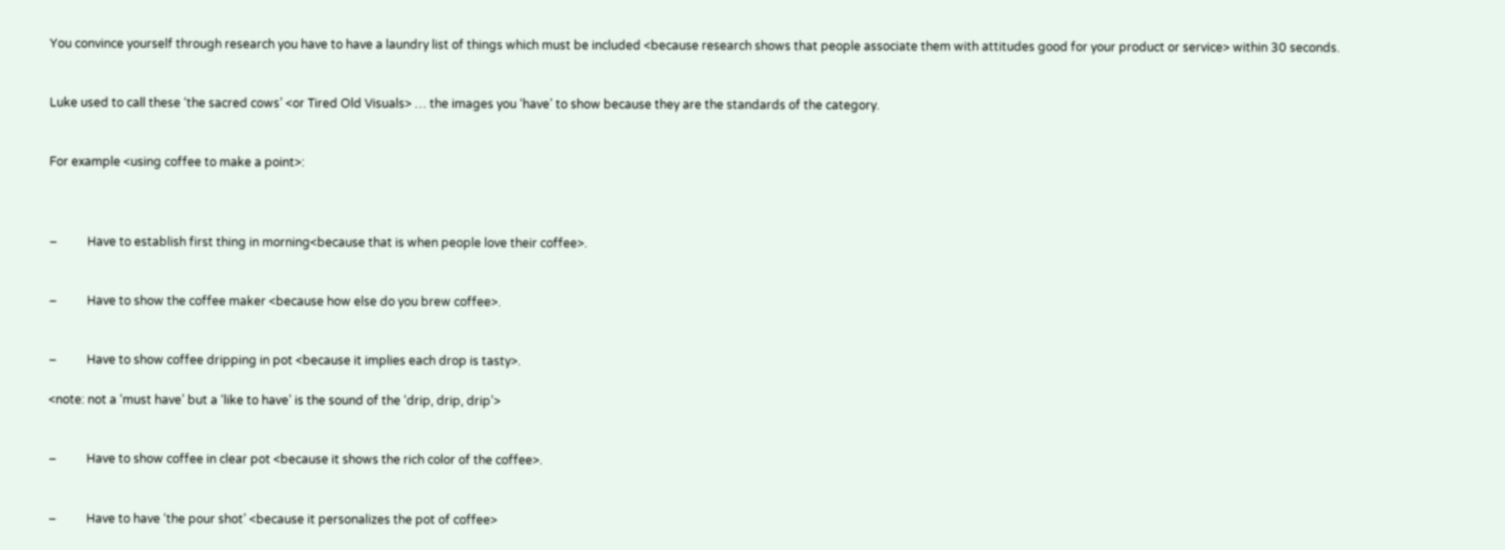You convince yourself through research you have to have a laundry list of things which must be included <because research shows that people associate them with attitudes good for your product or service> within 30 seconds.


Luke used to call these ‘the sacred cows’ <or Tired Old Visuals> … the images you ‘have’ to show because they are the standards of the category.


For example <using coffee to make a point>:



–          Have to establish first thing in morning<because that is when people love their coffee>.


–          Have to show the coffee maker <because how else do you brew coffee>.


–          Have to show coffee dripping in pot <because it implies each drop is tasty>.

<note: not a ‘must have’ but a ‘like to have’ is the sound of the ‘drip, drip, drip’>


–          Have to show coffee in clear pot <because it shows the rich color of the coffee>.


–          Have to have ‘the pour shot’ <because it personalizes the pot of coffee>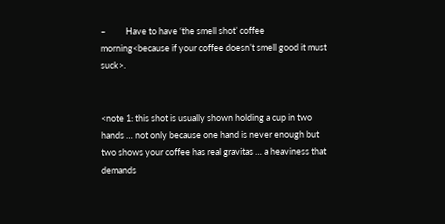–          Have to have ‘the smell shot’ coffee morning<because if your coffee doesn’t smell good it must suck>.


<note 1: this shot is usually shown holding a cup in two hands … not only because one hand is never enough but two shows your coffee has real gravitas … a heaviness that demands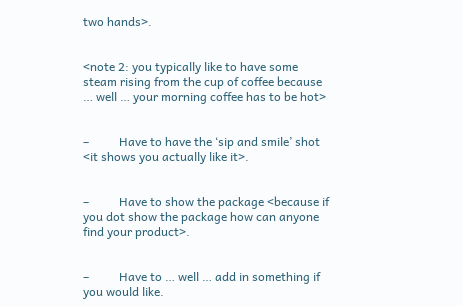two hands>.


<note 2: you typically like to have some steam rising from the cup of coffee because … well … your morning coffee has to be hot>


–          Have to have the ‘sip and smile’ shot <it shows you actually like it>.


–          Have to show the package <because if you dot show the package how can anyone find your product>.


–          Have to … well … add in something if you would like.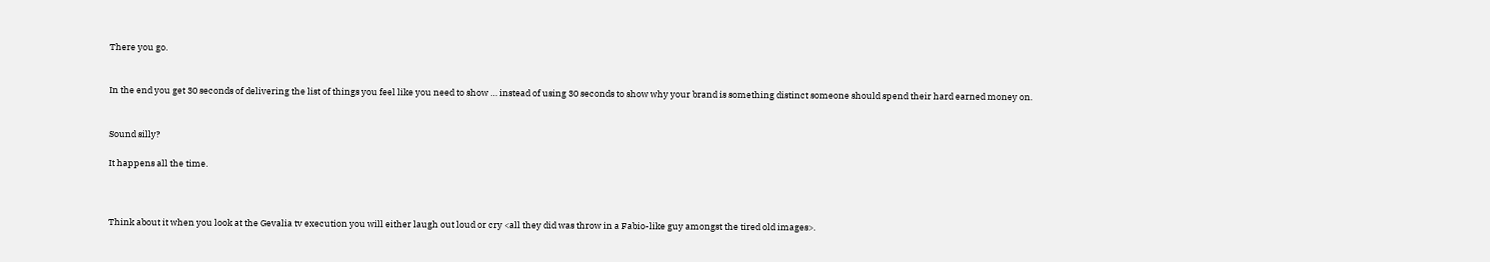There you go.


In the end you get 30 seconds of delivering the list of things you feel like you need to show … instead of using 30 seconds to show why your brand is something distinct someone should spend their hard earned money on.


Sound silly?

It happens all the time.



Think about it when you look at the Gevalia tv execution you will either laugh out loud or cry <all they did was throw in a Fabio-like guy amongst the tired old images>.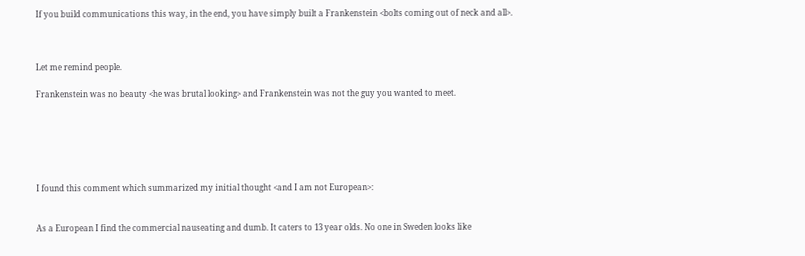If you build communications this way, in the end, you have simply built a Frankenstein <bolts coming out of neck and all>.



Let me remind people.

Frankenstein was no beauty <he was brutal looking> and Frankenstein was not the guy you wanted to meet.






I found this comment which summarized my initial thought <and I am not European>:


As a European I find the commercial nauseating and dumb. It caters to 13 year olds. No one in Sweden looks like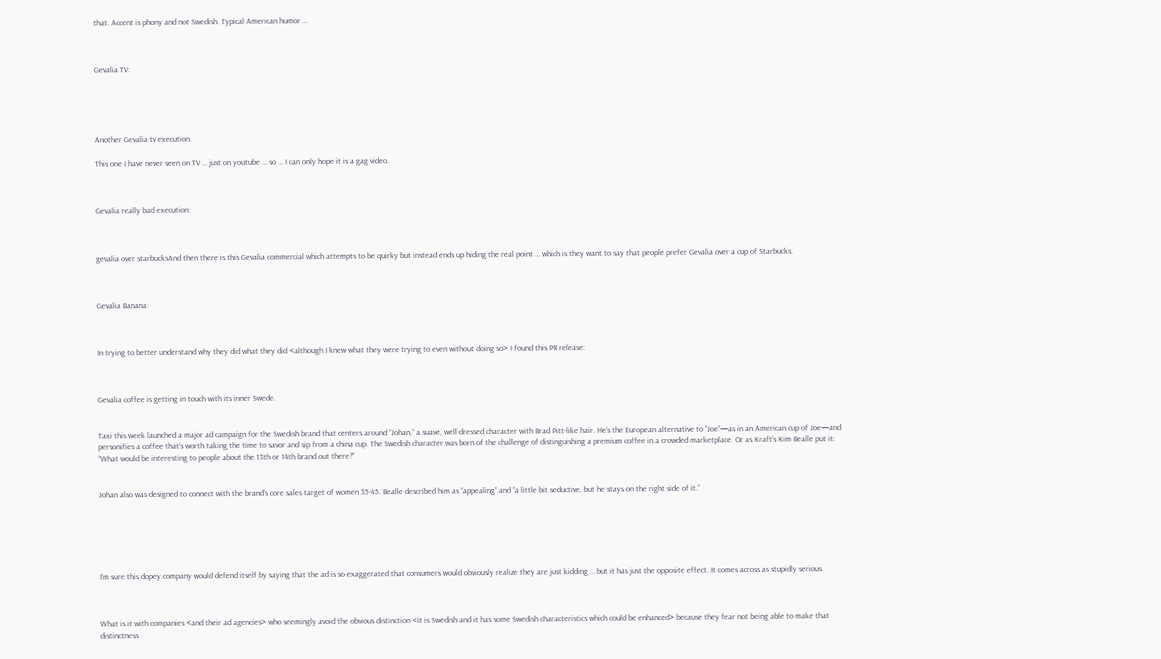that. Accent is phony and not Swedish. Typical American humor …



Gevalia TV:





Another Gevalia tv execution.

This one I have never seen on TV … just on youtube … so … I can only hope it is a gag video.



Gevalia really bad execution:



gevalia over starbucksAnd then there is this Gevalia commercial which attempts to be quirky but instead ends up hiding the real point … which is they want to say that people prefer Gevalia over a cup of Starbucks.



Gevalia Banana:



In trying to better understand why they did what they did <although I knew what they were trying to even without doing so> I found this PR release:



Gevalia coffee is getting in touch with its inner Swede.


Taxi this week launched a major ad campaign for the Swedish brand that centers around “Johan,” a suave, well-dressed character with Brad Pitt-like hair. He’s the European alternative to “Joe”—as in an American cup of Joe—and personifies a coffee that’s worth taking the time to savor and sip from a china cup. The Swedish character was born of the challenge of distinguishing a premium coffee in a crowded marketplace. Or as Kraft’s Kim Bealle put it: “What would be interesting to people about the 13th or 14th brand out there?”


Johan also was designed to connect with the brand’s core sales target of women 35-45. Bealle described him as “appealing” and “a little bit seductive, but he stays on the right side of it.”






I’m sure this dopey company would defend itself by saying that the ad is so exaggerated that consumers would obviously realize they are just kidding … but it has just the opposite effect. It comes across as stupidly serious.



What is it with companies <and their ad agencies> who seemingly avoid the obvious distinction <it is Swedish and it has some Swedish characteristics which could be enhanced> because they fear not being able to make that distinctness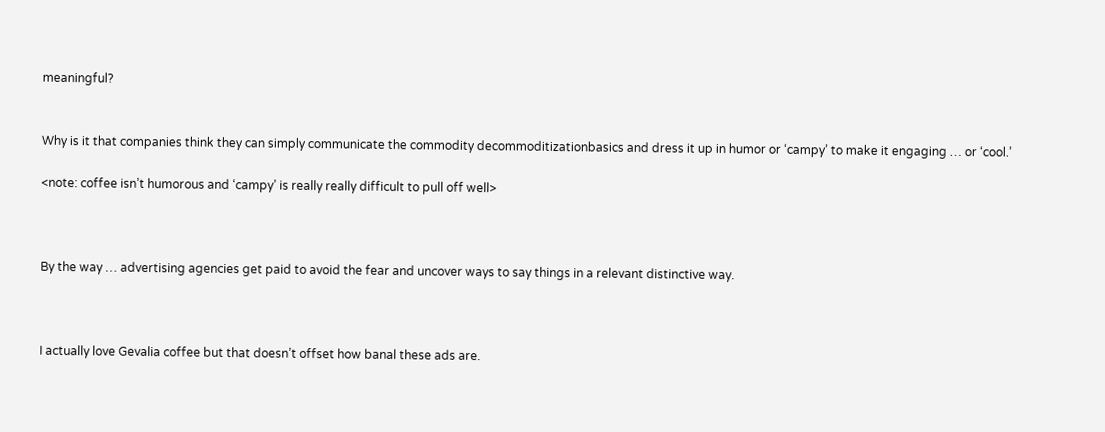meaningful?


Why is it that companies think they can simply communicate the commodity decommoditizationbasics and dress it up in humor or ‘campy’ to make it engaging … or ‘cool.’

<note: coffee isn’t humorous and ‘campy’ is really really difficult to pull off well>



By the way … advertising agencies get paid to avoid the fear and uncover ways to say things in a relevant distinctive way.



I actually love Gevalia coffee but that doesn’t offset how banal these ads are.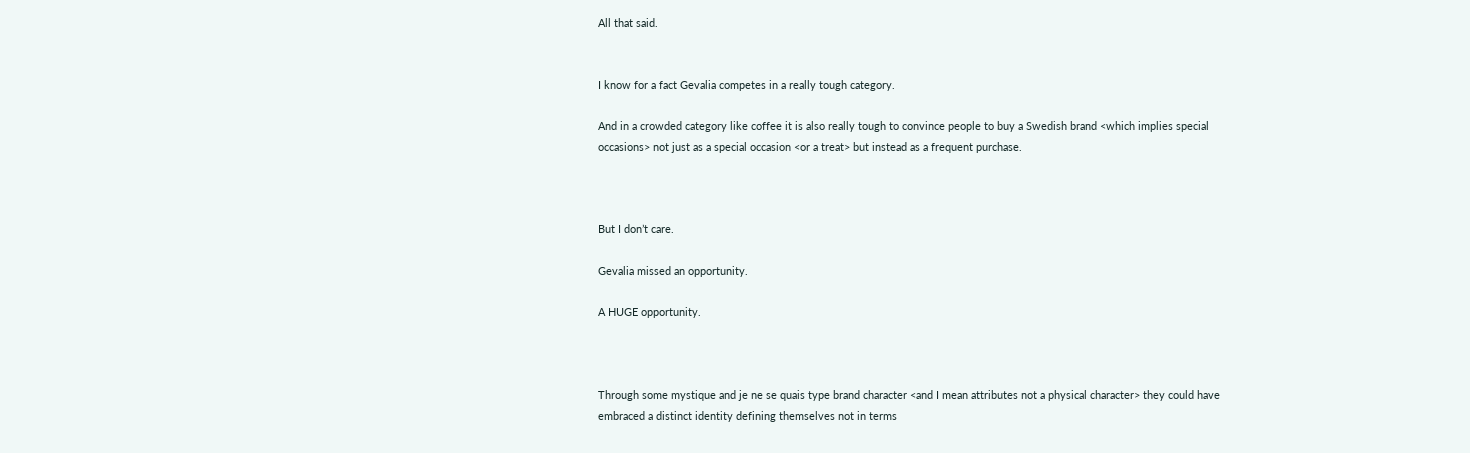All that said.


I know for a fact Gevalia competes in a really tough category.

And in a crowded category like coffee it is also really tough to convince people to buy a Swedish brand <which implies special occasions> not just as a special occasion <or a treat> but instead as a frequent purchase.



But I don’t care.

Gevalia missed an opportunity.

A HUGE opportunity.



Through some mystique and je ne se quais type brand character <and I mean attributes not a physical character> they could have embraced a distinct identity defining themselves not in terms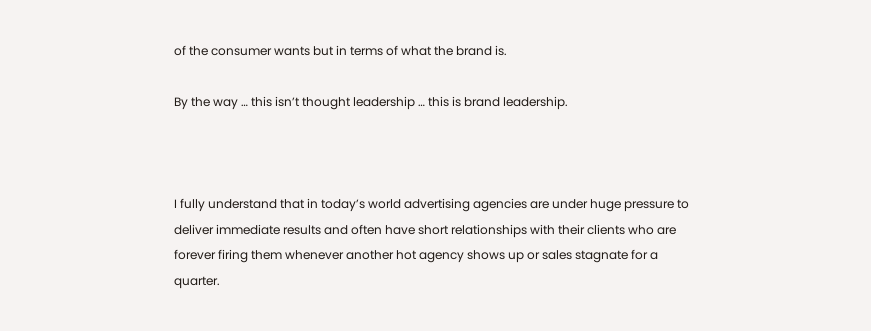of the consumer wants but in terms of what the brand is.

By the way … this isn’t thought leadership … this is brand leadership.



I fully understand that in today’s world advertising agencies are under huge pressure to deliver immediate results and often have short relationships with their clients who are forever firing them whenever another hot agency shows up or sales stagnate for a quarter.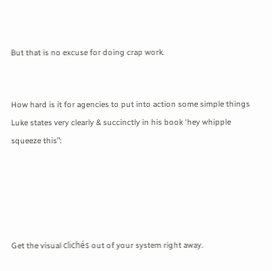But that is no excuse for doing crap work.


How hard is it for agencies to put into action some simple things Luke states very clearly & succinctly in his book ‘hey whipple squeeze this”:





Get the visual clichés out of your system right away.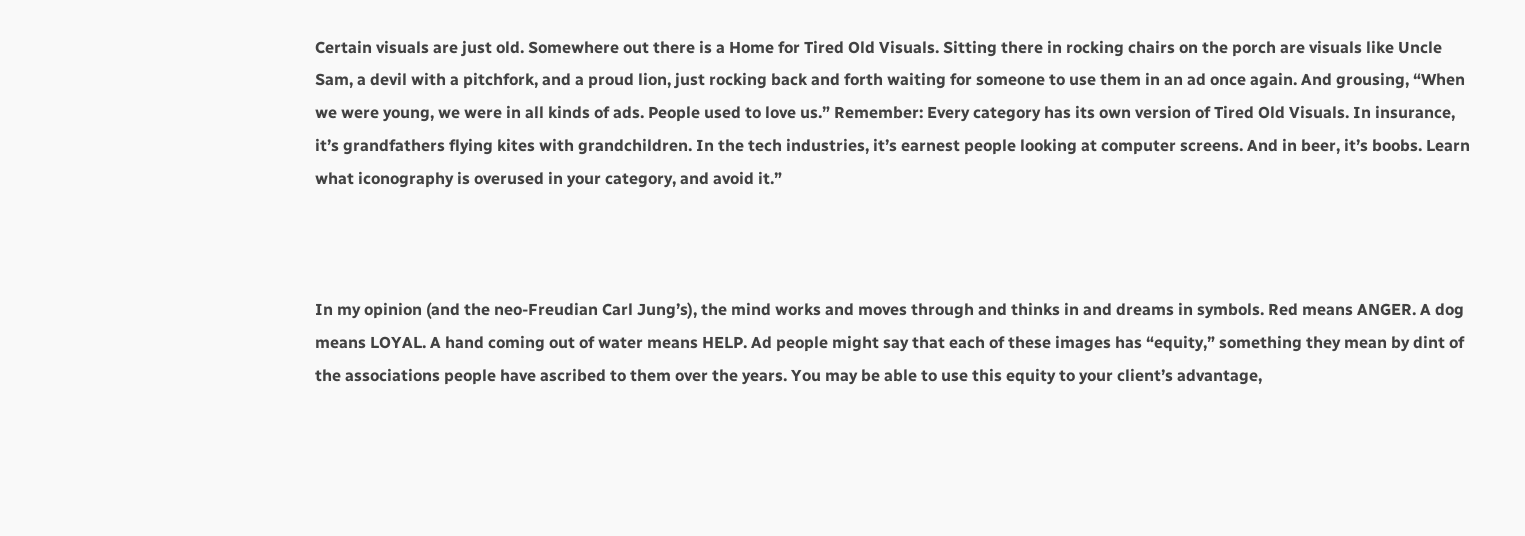Certain visuals are just old. Somewhere out there is a Home for Tired Old Visuals. Sitting there in rocking chairs on the porch are visuals like Uncle Sam, a devil with a pitchfork, and a proud lion, just rocking back and forth waiting for someone to use them in an ad once again. And grousing, “When we were young, we were in all kinds of ads. People used to love us.” Remember: Every category has its own version of Tired Old Visuals. In insurance, it’s grandfathers flying kites with grandchildren. In the tech industries, it’s earnest people looking at computer screens. And in beer, it’s boobs. Learn what iconography is overused in your category, and avoid it.”



In my opinion (and the neo-Freudian Carl Jung’s), the mind works and moves through and thinks in and dreams in symbols. Red means ANGER. A dog means LOYAL. A hand coming out of water means HELP. Ad people might say that each of these images has “equity,” something they mean by dint of the associations people have ascribed to them over the years. You may be able to use this equity to your client’s advantage,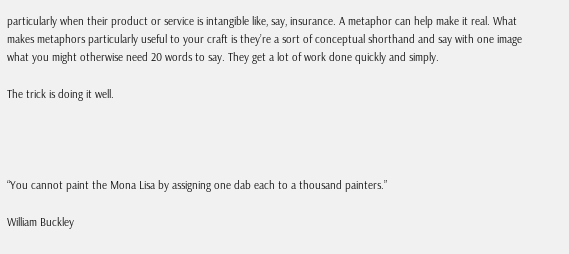particularly when their product or service is intangible like, say, insurance. A metaphor can help make it real. What makes metaphors particularly useful to your craft is they’re a sort of conceptual shorthand and say with one image what you might otherwise need 20 words to say. They get a lot of work done quickly and simply.

The trick is doing it well.




“You cannot paint the Mona Lisa by assigning one dab each to a thousand painters.”

William Buckley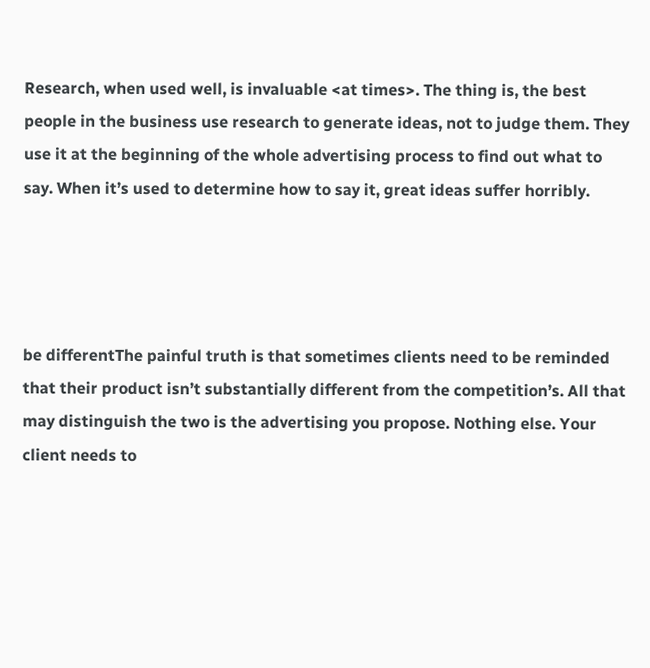Research, when used well, is invaluable <at times>. The thing is, the best people in the business use research to generate ideas, not to judge them. They use it at the beginning of the whole advertising process to find out what to say. When it’s used to determine how to say it, great ideas suffer horribly.




be differentThe painful truth is that sometimes clients need to be reminded that their product isn’t substantially different from the competition’s. All that may distinguish the two is the advertising you propose. Nothing else. Your client needs to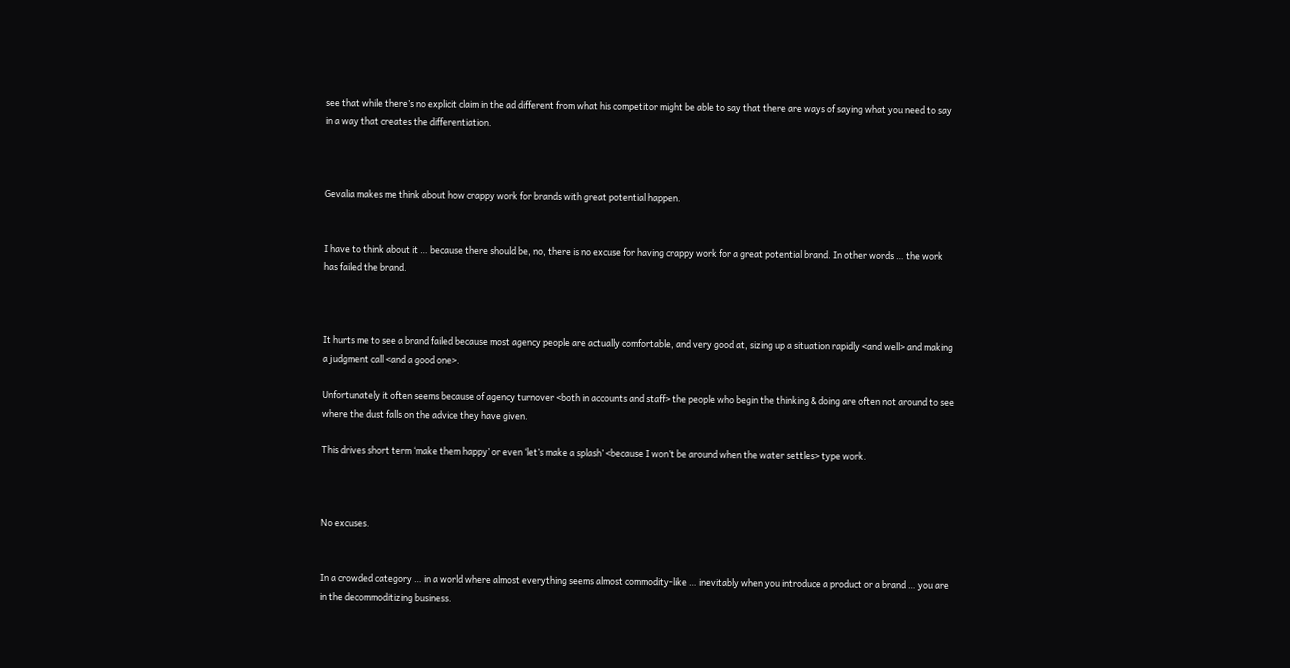see that while there’s no explicit claim in the ad different from what his competitor might be able to say that there are ways of saying what you need to say in a way that creates the differentiation.



Gevalia makes me think about how crappy work for brands with great potential happen.


I have to think about it … because there should be, no, there is no excuse for having crappy work for a great potential brand. In other words … the work has failed the brand.



It hurts me to see a brand failed because most agency people are actually comfortable, and very good at, sizing up a situation rapidly <and well> and making a judgment call <and a good one>.

Unfortunately it often seems because of agency turnover <both in accounts and staff> the people who begin the thinking & doing are often not around to see where the dust falls on the advice they have given.

This drives short term ‘make them happy’ or even ‘let’s make a splash’ <because I won’t be around when the water settles> type work.



No excuses.


In a crowded category … in a world where almost everything seems almost commodity-like … inevitably when you introduce a product or a brand … you are in the decommoditizing business.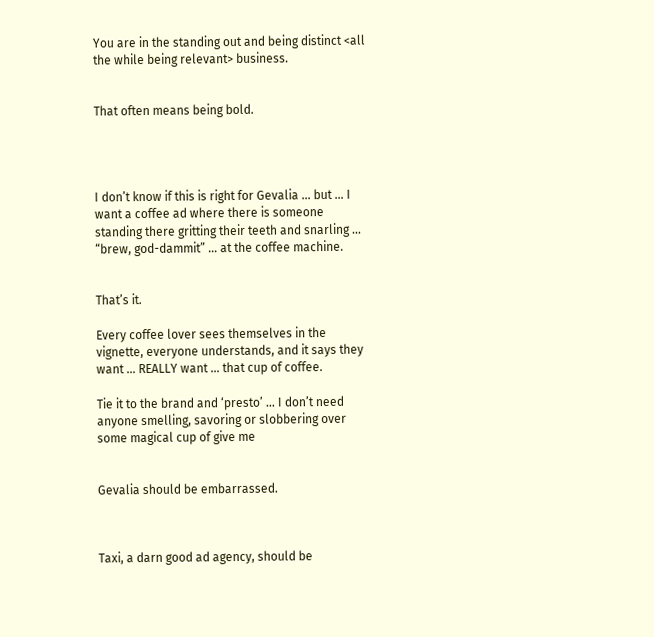You are in the standing out and being distinct <all the while being relevant> business.


That often means being bold.




I don’t know if this is right for Gevalia … but … I want a coffee ad where there is someone standing there gritting their teeth and snarling … “brew, god-dammit” … at the coffee machine.


That’s it.

Every coffee lover sees themselves in the vignette, everyone understands, and it says they want … REALLY want … that cup of coffee.

Tie it to the brand and ‘presto’ … I don’t need anyone smelling, savoring or slobbering over some magical cup of give me


Gevalia should be embarrassed.



Taxi, a darn good ad agency, should be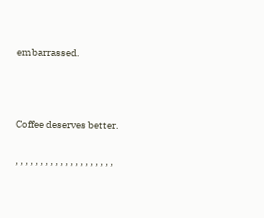embarrassed.



Coffee deserves better.

, , , , , , , , , , , , , , , , , , , ,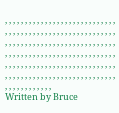, , , , , , , , , , , , , , , , , , , , , , , , , , , , , , , , , , , , , , , , , , , , , , , , , , , , , , , , , , , , , , , , , , , , , , , , , , , , , , , , , , , , , , , , , , , , , , , , , , , , , , , , , , , , , , , , , , , , , , , , , , , , , , , , , , , , , , , , , , , , , , , , , , , , , , , , , , , , , , , , , , , , , , , , , , , , , , , , , , , ,
Written by Bruce